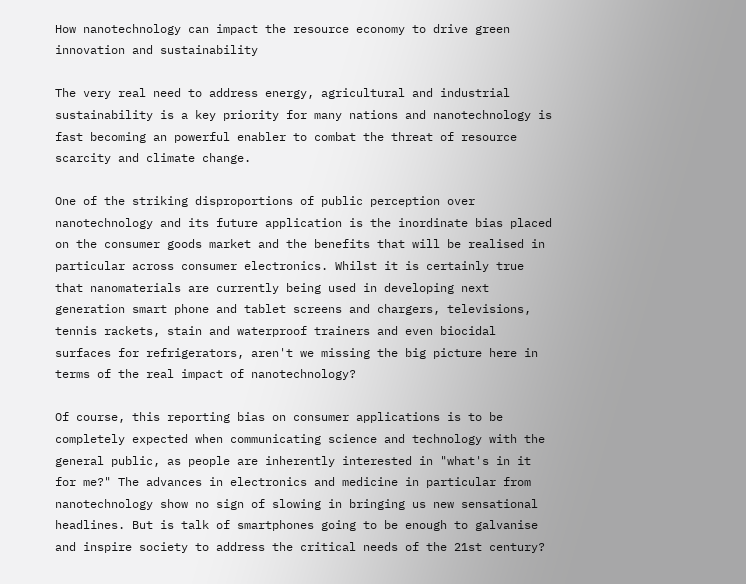How nanotechnology can impact the resource economy to drive green innovation and sustainability

The very real need to address energy, agricultural and industrial sustainability is a key priority for many nations and nanotechnology is fast becoming an powerful enabler to combat the threat of resource scarcity and climate change.

One of the striking disproportions of public perception over nanotechnology and its future application is the inordinate bias placed on the consumer goods market and the benefits that will be realised in particular across consumer electronics. Whilst it is certainly true that nanomaterials are currently being used in developing next generation smart phone and tablet screens and chargers, televisions, tennis rackets, stain and waterproof trainers and even biocidal surfaces for refrigerators, aren't we missing the big picture here in terms of the real impact of nanotechnology?

Of course, this reporting bias on consumer applications is to be completely expected when communicating science and technology with the general public, as people are inherently interested in "what's in it for me?" The advances in electronics and medicine in particular from nanotechnology show no sign of slowing in bringing us new sensational headlines. But is talk of smartphones going to be enough to galvanise and inspire society to address the critical needs of the 21st century?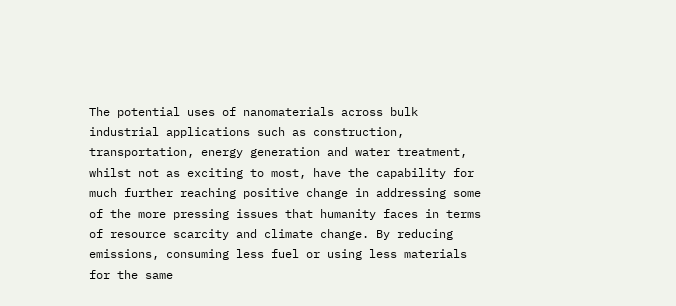The potential uses of nanomaterials across bulk industrial applications such as construction, transportation, energy generation and water treatment, whilst not as exciting to most, have the capability for much further reaching positive change in addressing some of the more pressing issues that humanity faces in terms of resource scarcity and climate change. By reducing emissions, consuming less fuel or using less materials for the same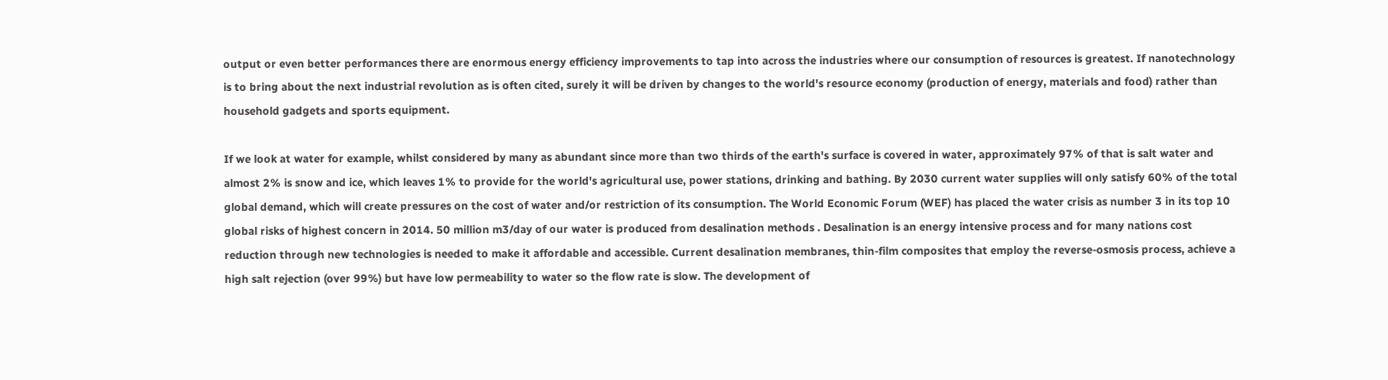output or even better performances there are enormous energy efficiency improvements to tap into across the industries where our consumption of resources is greatest. If nanotechnology is to bring about the next industrial revolution as is often cited, surely it will be driven by changes to the world's resource economy (production of energy, materials and food) rather than household gadgets and sports equipment.

If we look at water for example, whilst considered by many as abundant since more than two thirds of the earth's surface is covered in water, approximately 97% of that is salt water and almost 2% is snow and ice, which leaves 1% to provide for the world's agricultural use, power stations, drinking and bathing. By 2030 current water supplies will only satisfy 60% of the total global demand, which will create pressures on the cost of water and/or restriction of its consumption. The World Economic Forum (WEF) has placed the water crisis as number 3 in its top 10 global risks of highest concern in 2014. 50 million m3/day of our water is produced from desalination methods . Desalination is an energy intensive process and for many nations cost reduction through new technologies is needed to make it affordable and accessible. Current desalination membranes, thin-film composites that employ the reverse-osmosis process, achieve a high salt rejection (over 99%) but have low permeability to water so the flow rate is slow. The development of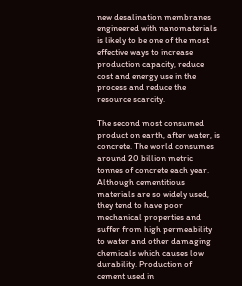new desalination membranes engineered with nanomaterials is likely to be one of the most effective ways to increase production capacity, reduce cost and energy use in the process and reduce the resource scarcity.

The second most consumed product on earth, after water, is concrete. The world consumes around 20 billion metric tonnes of concrete each year. Although cementitious materials are so widely used, they tend to have poor mechanical properties and suffer from high permeability to water and other damaging chemicals which causes low durability. Production of cement used in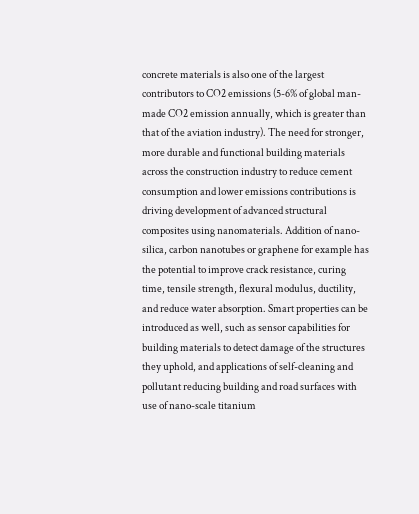concrete materials is also one of the largest contributors to CO2 emissions (5-6% of global man-made CO2 emission annually, which is greater than that of the aviation industry). The need for stronger, more durable and functional building materials across the construction industry to reduce cement consumption and lower emissions contributions is driving development of advanced structural composites using nanomaterials. Addition of nano-silica, carbon nanotubes or graphene for example has the potential to improve crack resistance, curing time, tensile strength, flexural modulus, ductility, and reduce water absorption. Smart properties can be introduced as well, such as sensor capabilities for building materials to detect damage of the structures they uphold, and applications of self-cleaning and pollutant reducing building and road surfaces with use of nano-scale titanium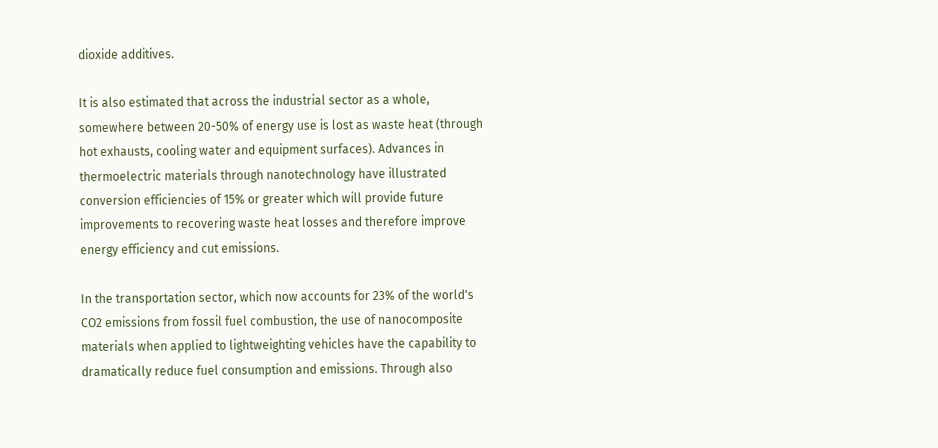dioxide additives.

It is also estimated that across the industrial sector as a whole, somewhere between 20-50% of energy use is lost as waste heat (through hot exhausts, cooling water and equipment surfaces). Advances in thermoelectric materials through nanotechnology have illustrated conversion efficiencies of 15% or greater which will provide future improvements to recovering waste heat losses and therefore improve energy efficiency and cut emissions.

In the transportation sector, which now accounts for 23% of the world's CO2 emissions from fossil fuel combustion, the use of nanocomposite materials when applied to lightweighting vehicles have the capability to dramatically reduce fuel consumption and emissions. Through also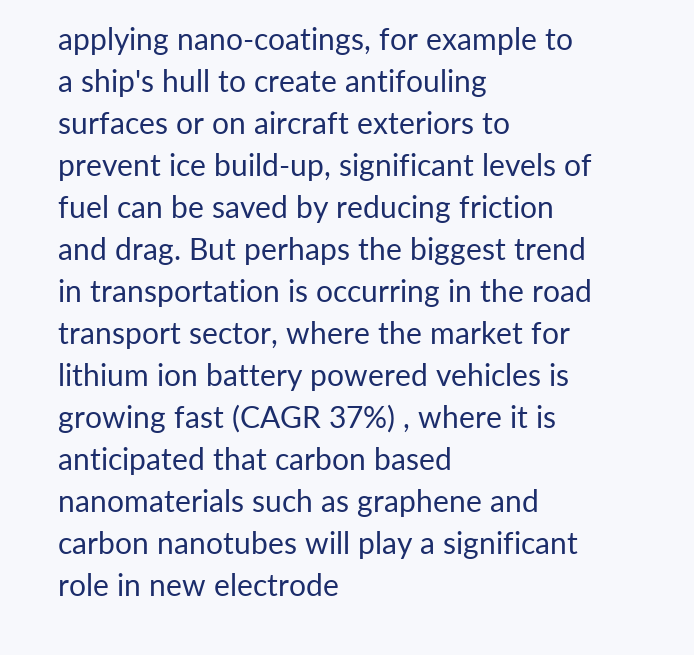applying nano-coatings, for example to a ship's hull to create antifouling surfaces or on aircraft exteriors to prevent ice build-up, significant levels of fuel can be saved by reducing friction and drag. But perhaps the biggest trend in transportation is occurring in the road transport sector, where the market for lithium ion battery powered vehicles is growing fast (CAGR 37%) , where it is anticipated that carbon based nanomaterials such as graphene and carbon nanotubes will play a significant role in new electrode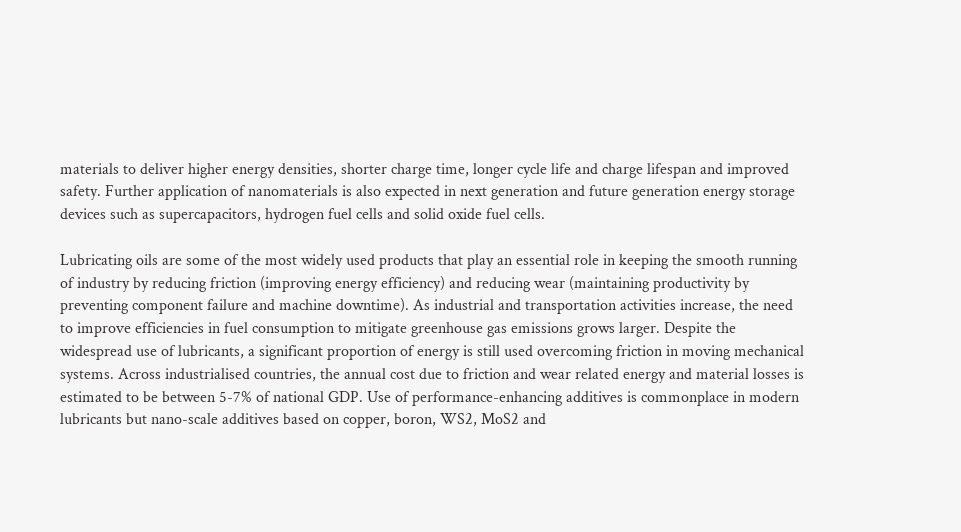materials to deliver higher energy densities, shorter charge time, longer cycle life and charge lifespan and improved safety. Further application of nanomaterials is also expected in next generation and future generation energy storage devices such as supercapacitors, hydrogen fuel cells and solid oxide fuel cells.

Lubricating oils are some of the most widely used products that play an essential role in keeping the smooth running of industry by reducing friction (improving energy efficiency) and reducing wear (maintaining productivity by preventing component failure and machine downtime). As industrial and transportation activities increase, the need to improve efficiencies in fuel consumption to mitigate greenhouse gas emissions grows larger. Despite the widespread use of lubricants, a significant proportion of energy is still used overcoming friction in moving mechanical systems. Across industrialised countries, the annual cost due to friction and wear related energy and material losses is estimated to be between 5-7% of national GDP. Use of performance-enhancing additives is commonplace in modern lubricants but nano-scale additives based on copper, boron, WS2, MoS2 and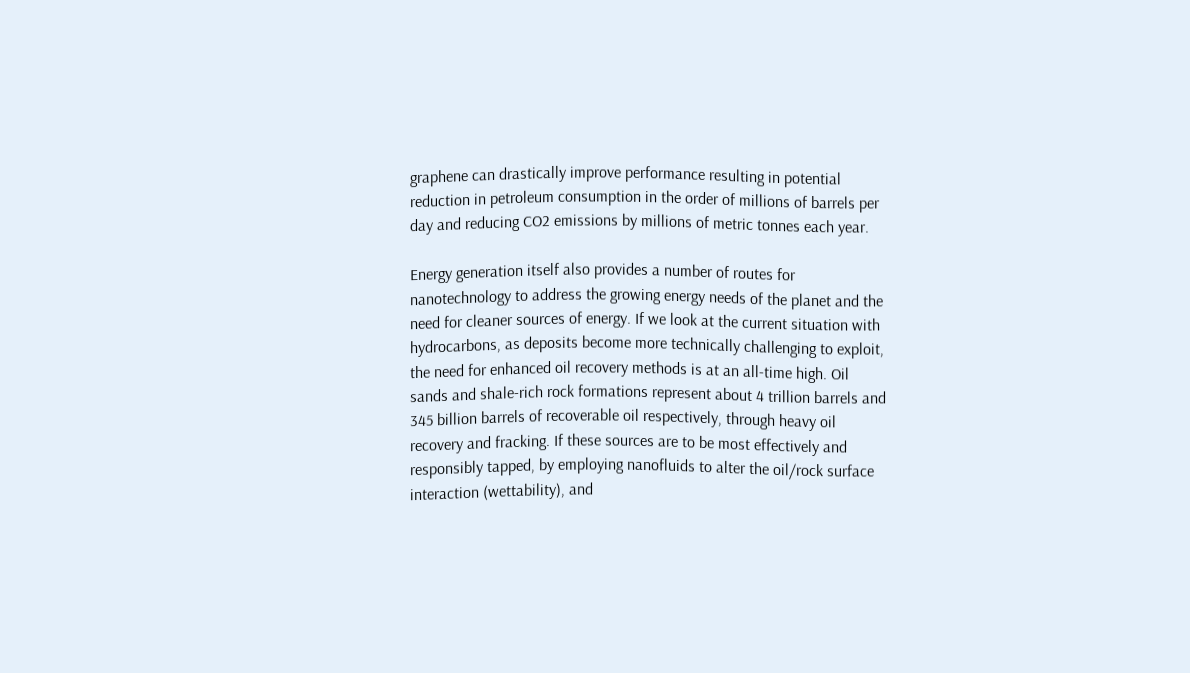graphene can drastically improve performance resulting in potential reduction in petroleum consumption in the order of millions of barrels per day and reducing CO2 emissions by millions of metric tonnes each year.

Energy generation itself also provides a number of routes for nanotechnology to address the growing energy needs of the planet and the need for cleaner sources of energy. If we look at the current situation with hydrocarbons, as deposits become more technically challenging to exploit, the need for enhanced oil recovery methods is at an all-time high. Oil sands and shale-rich rock formations represent about 4 trillion barrels and 345 billion barrels of recoverable oil respectively, through heavy oil recovery and fracking. If these sources are to be most effectively and responsibly tapped, by employing nanofluids to alter the oil/rock surface interaction (wettability), and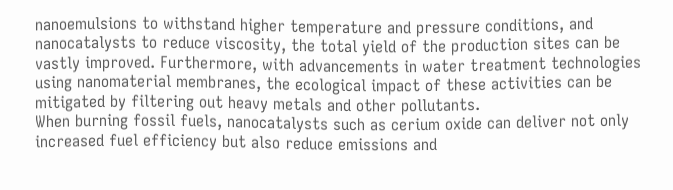nanoemulsions to withstand higher temperature and pressure conditions, and nanocatalysts to reduce viscosity, the total yield of the production sites can be vastly improved. Furthermore, with advancements in water treatment technologies using nanomaterial membranes, the ecological impact of these activities can be mitigated by filtering out heavy metals and other pollutants.
When burning fossil fuels, nanocatalysts such as cerium oxide can deliver not only increased fuel efficiency but also reduce emissions and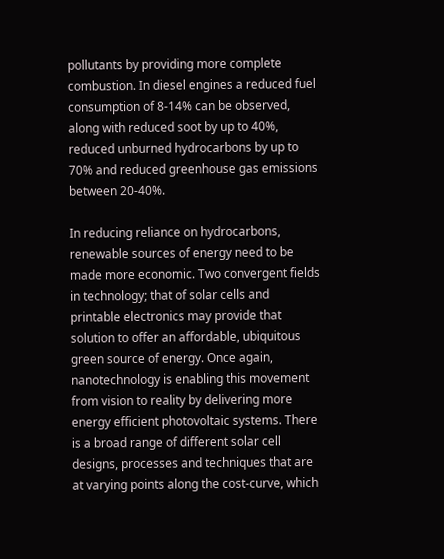pollutants by providing more complete combustion. In diesel engines a reduced fuel consumption of 8-14% can be observed, along with reduced soot by up to 40%, reduced unburned hydrocarbons by up to 70% and reduced greenhouse gas emissions between 20-40%.

In reducing reliance on hydrocarbons, renewable sources of energy need to be made more economic. Two convergent fields in technology; that of solar cells and printable electronics may provide that solution to offer an affordable, ubiquitous green source of energy. Once again, nanotechnology is enabling this movement from vision to reality by delivering more energy efficient photovoltaic systems. There is a broad range of different solar cell designs, processes and techniques that are at varying points along the cost-curve, which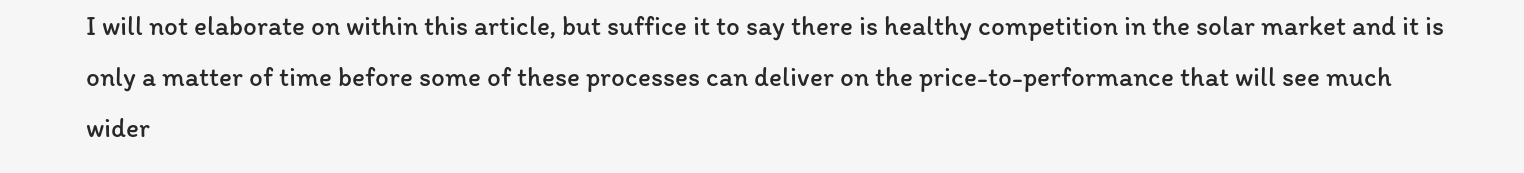I will not elaborate on within this article, but suffice it to say there is healthy competition in the solar market and it is only a matter of time before some of these processes can deliver on the price-to-performance that will see much wider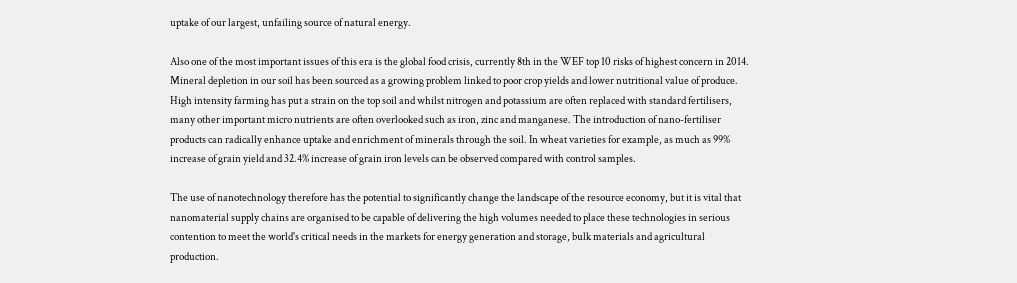uptake of our largest, unfailing source of natural energy.

Also one of the most important issues of this era is the global food crisis, currently 8th in the WEF top 10 risks of highest concern in 2014. Mineral depletion in our soil has been sourced as a growing problem linked to poor crop yields and lower nutritional value of produce. High intensity farming has put a strain on the top soil and whilst nitrogen and potassium are often replaced with standard fertilisers, many other important micro nutrients are often overlooked such as iron, zinc and manganese. The introduction of nano-fertiliser products can radically enhance uptake and enrichment of minerals through the soil. In wheat varieties for example, as much as 99% increase of grain yield and 32.4% increase of grain iron levels can be observed compared with control samples.

The use of nanotechnology therefore has the potential to significantly change the landscape of the resource economy, but it is vital that nanomaterial supply chains are organised to be capable of delivering the high volumes needed to place these technologies in serious contention to meet the world's critical needs in the markets for energy generation and storage, bulk materials and agricultural production.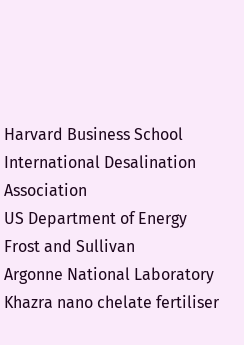Harvard Business School
International Desalination Association
US Department of Energy
Frost and Sullivan
Argonne National Laboratory
Khazra nano chelate fertiliser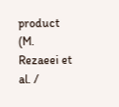product (M. Rezaeei et al. /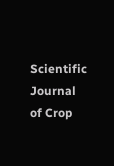Scientific Journal of Crop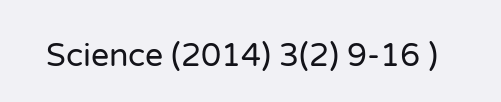Science (2014) 3(2) 9-16 )